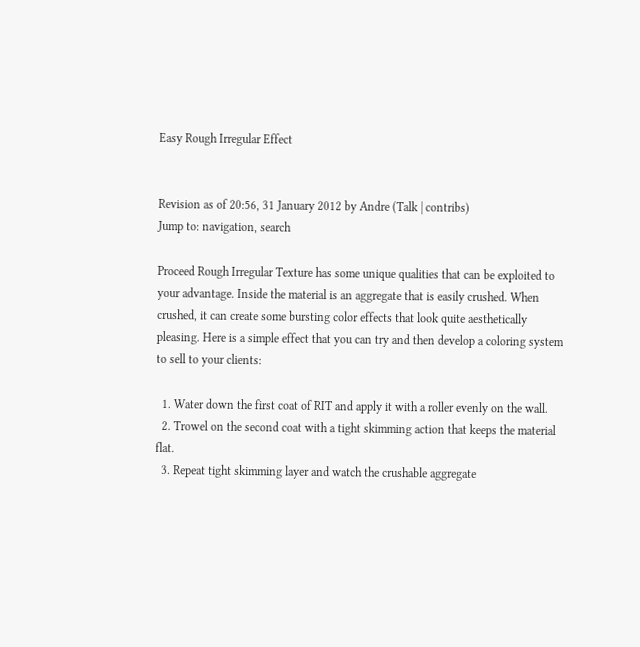Easy Rough Irregular Effect


Revision as of 20:56, 31 January 2012 by Andre (Talk | contribs)
Jump to: navigation, search

Proceed Rough Irregular Texture has some unique qualities that can be exploited to your advantage. Inside the material is an aggregate that is easily crushed. When crushed, it can create some bursting color effects that look quite aesthetically pleasing. Here is a simple effect that you can try and then develop a coloring system to sell to your clients:

  1. Water down the first coat of RIT and apply it with a roller evenly on the wall.
  2. Trowel on the second coat with a tight skimming action that keeps the material flat.
  3. Repeat tight skimming layer and watch the crushable aggregate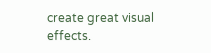create great visual effects.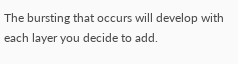The bursting that occurs will develop with each layer you decide to add.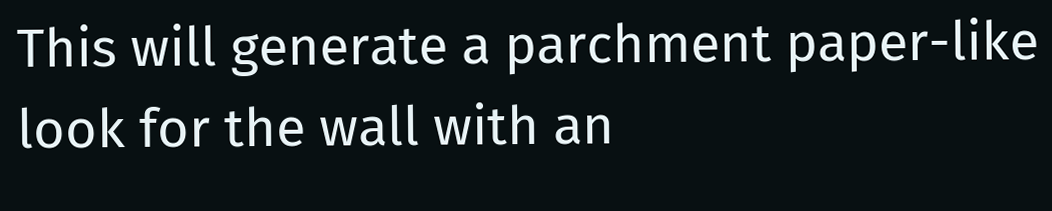This will generate a parchment paper-like look for the wall with an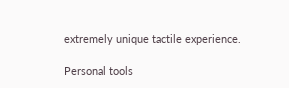extremely unique tactile experience.

Personal tools